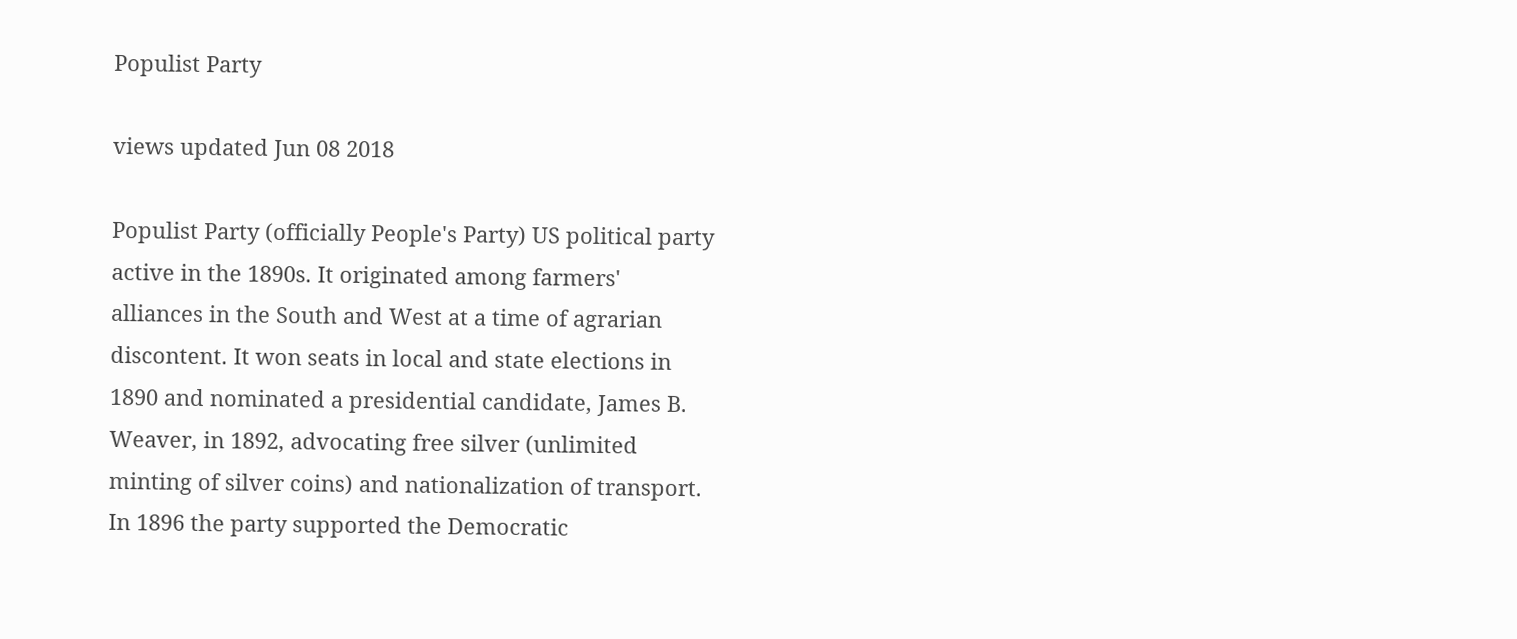Populist Party

views updated Jun 08 2018

Populist Party (officially People's Party) US political party active in the 1890s. It originated among farmers' alliances in the South and West at a time of agrarian discontent. It won seats in local and state elections in 1890 and nominated a presidential candidate, James B. Weaver, in 1892, advocating free silver (unlimited minting of silver coins) and nationalization of transport. In 1896 the party supported the Democratic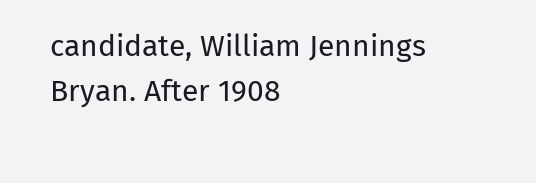candidate, William Jennings Bryan. After 1908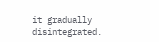it gradually disintegrated.